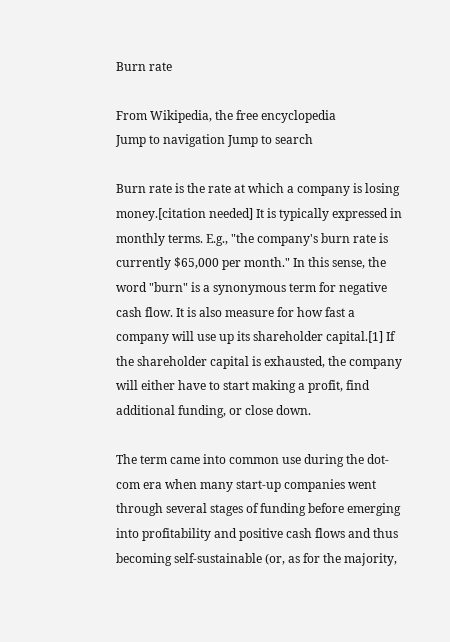Burn rate

From Wikipedia, the free encyclopedia
Jump to navigation Jump to search

Burn rate is the rate at which a company is losing money.[citation needed] It is typically expressed in monthly terms. E.g., "the company's burn rate is currently $65,000 per month." In this sense, the word "burn" is a synonymous term for negative cash flow. It is also measure for how fast a company will use up its shareholder capital.[1] If the shareholder capital is exhausted, the company will either have to start making a profit, find additional funding, or close down.

The term came into common use during the dot-com era when many start-up companies went through several stages of funding before emerging into profitability and positive cash flows and thus becoming self-sustainable (or, as for the majority,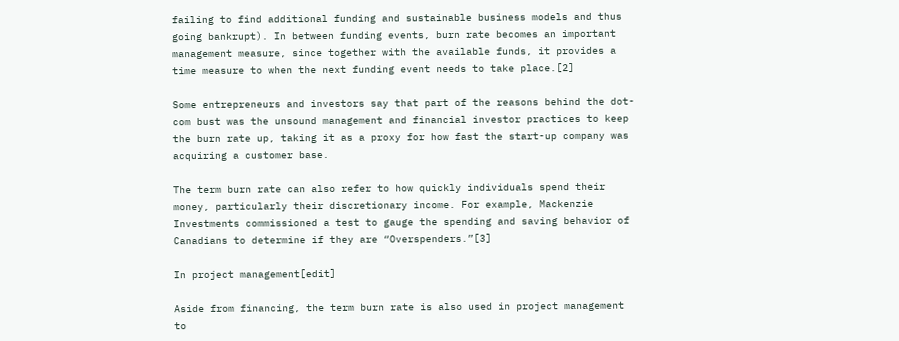failing to find additional funding and sustainable business models and thus going bankrupt). In between funding events, burn rate becomes an important management measure, since together with the available funds, it provides a time measure to when the next funding event needs to take place.[2]

Some entrepreneurs and investors say that part of the reasons behind the dot-com bust was the unsound management and financial investor practices to keep the burn rate up, taking it as a proxy for how fast the start-up company was acquiring a customer base.

The term burn rate can also refer to how quickly individuals spend their money, particularly their discretionary income. For example, Mackenzie Investments commissioned a test to gauge the spending and saving behavior of Canadians to determine if they are “Overspenders.”[3]

In project management[edit]

Aside from financing, the term burn rate is also used in project management to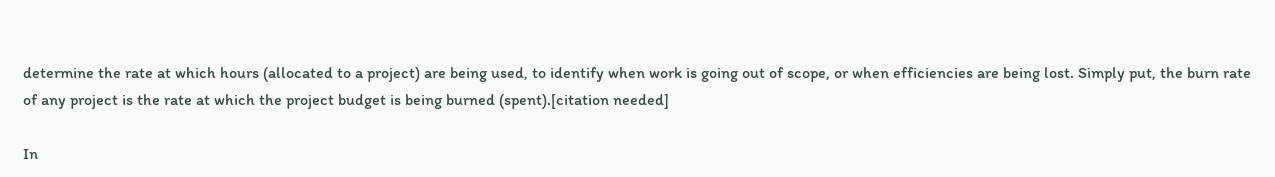determine the rate at which hours (allocated to a project) are being used, to identify when work is going out of scope, or when efficiencies are being lost. Simply put, the burn rate of any project is the rate at which the project budget is being burned (spent).[citation needed]

In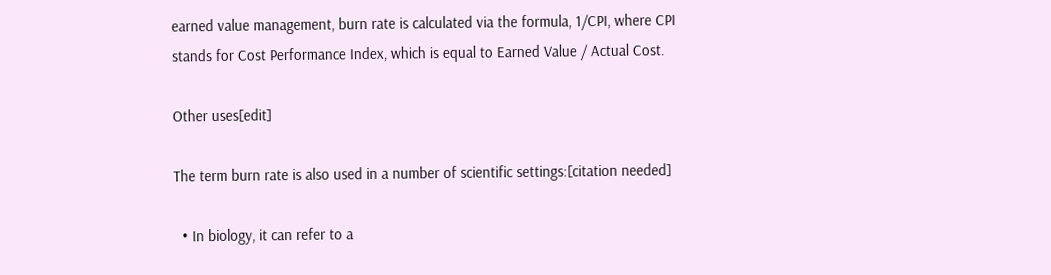earned value management, burn rate is calculated via the formula, 1/CPI, where CPI stands for Cost Performance Index, which is equal to Earned Value / Actual Cost.

Other uses[edit]

The term burn rate is also used in a number of scientific settings:[citation needed]

  • In biology, it can refer to a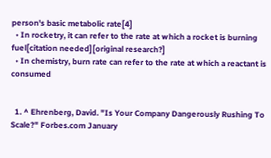person's basic metabolic rate[4]
  • In rocketry, it can refer to the rate at which a rocket is burning fuel[citation needed][original research?]
  • In chemistry, burn rate can refer to the rate at which a reactant is consumed


  1. ^ Ehrenberg, David. "Is Your Company Dangerously Rushing To Scale?" Forbes.com January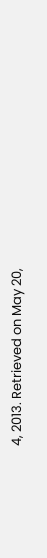4, 2013. Retrieved on May 20,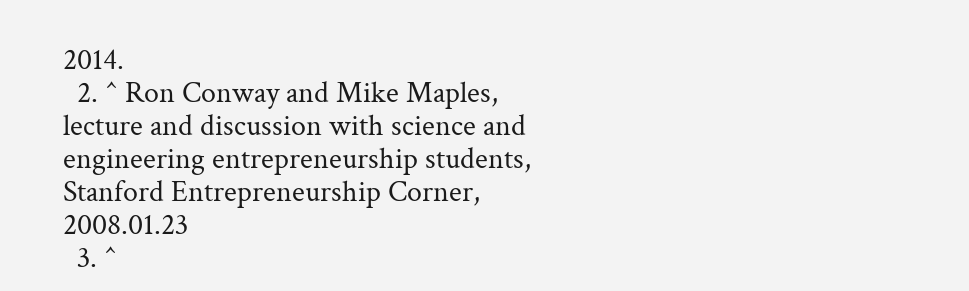2014.
  2. ^ Ron Conway and Mike Maples, lecture and discussion with science and engineering entrepreneurship students, Stanford Entrepreneurship Corner, 2008.01.23
  3. ^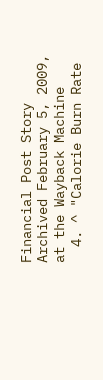Financial Post Story Archived February 5, 2009, at the Wayback Machine
  4. ^ "Calorie Burn Rate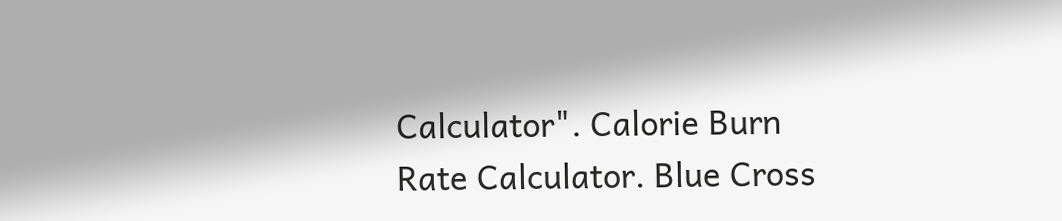Calculator". Calorie Burn Rate Calculator. Blue Cross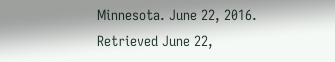Minnesota. June 22, 2016. Retrieved June 22,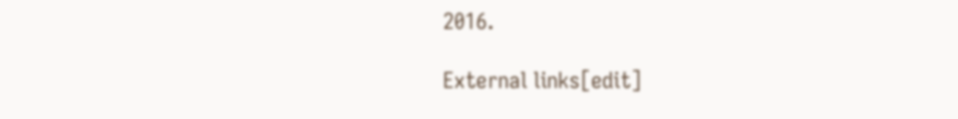2016.

External links[edit]